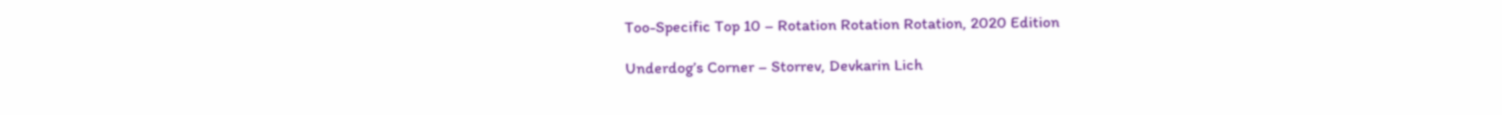Too-Specific Top 10 – Rotation Rotation Rotation, 2020 Edition

Underdog’s Corner – Storrev, Devkarin Lich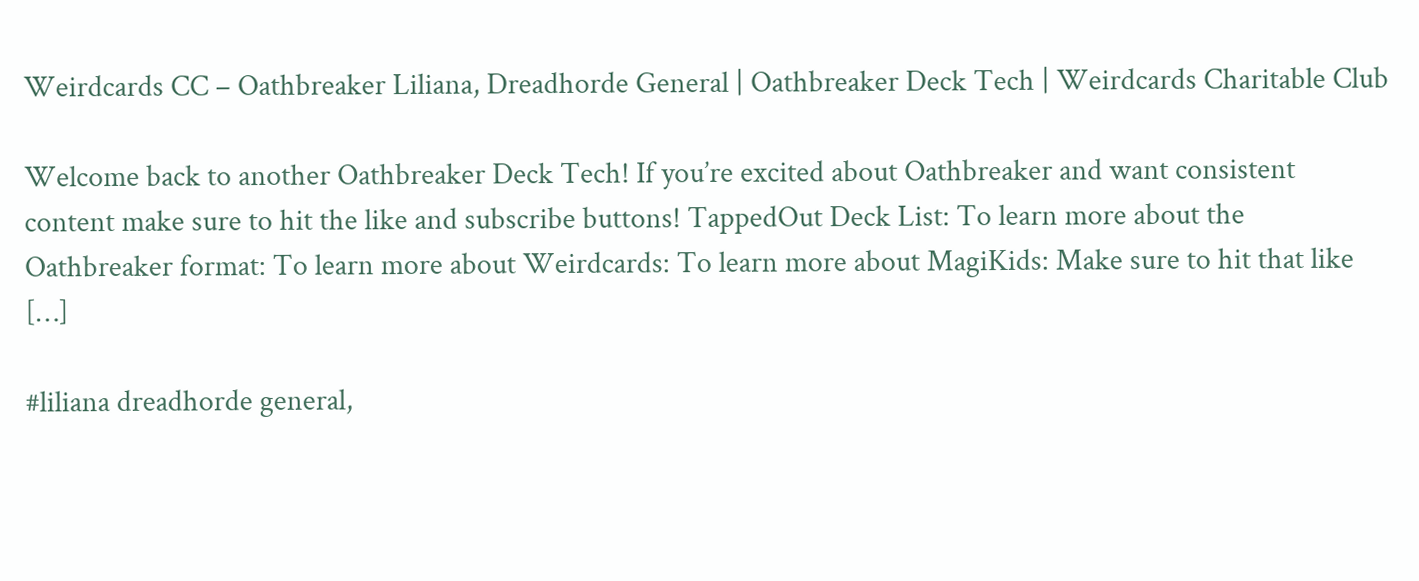Weirdcards CC – Oathbreaker Liliana, Dreadhorde General | Oathbreaker Deck Tech | Weirdcards Charitable Club

Welcome back to another Oathbreaker Deck Tech! If you’re excited about Oathbreaker and want consistent content make sure to hit the like and subscribe buttons! TappedOut Deck List: To learn more about the Oathbreaker format: To learn more about Weirdcards: To learn more about MagiKids: Make sure to hit that like […]

#liliana dreadhorde general,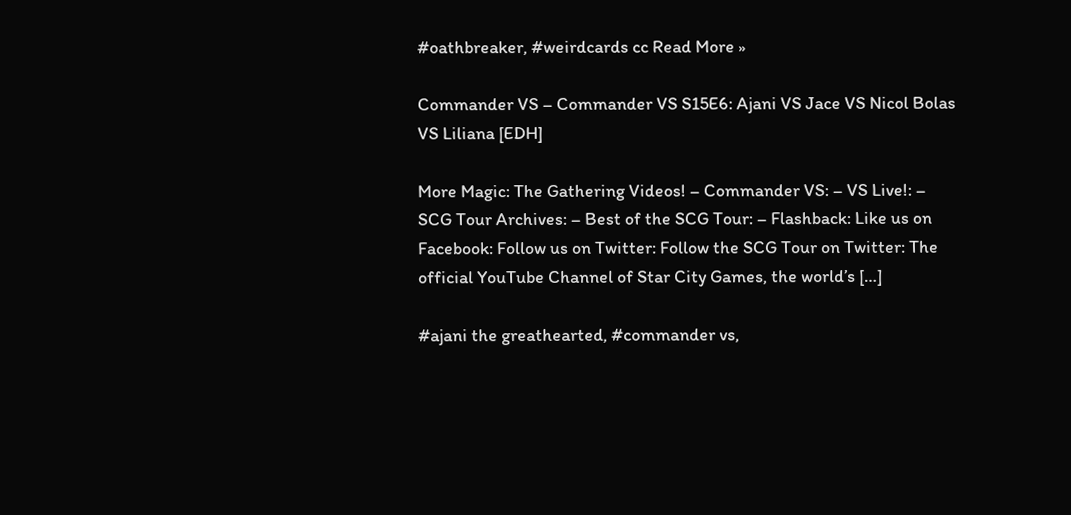#oathbreaker, #weirdcards cc Read More »

Commander VS – Commander VS S15E6: Ajani VS Jace VS Nicol Bolas VS Liliana [EDH]

More Magic: The Gathering Videos! – Commander VS: – VS Live!: – SCG Tour Archives: – Best of the SCG Tour: – Flashback: Like us on Facebook: Follow us on Twitter: Follow the SCG Tour on Twitter: The official YouTube Channel of Star City Games, the world’s […]

#ajani the greathearted, #commander vs,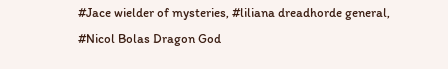#Jace wielder of mysteries, #liliana dreadhorde general, #Nicol Bolas Dragon God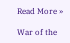Read More »

War of the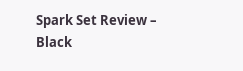Spark Set Review – Black